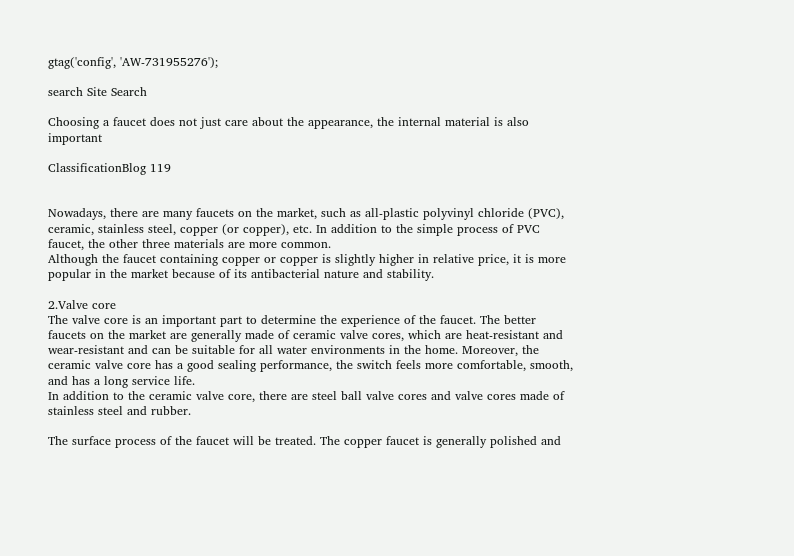gtag('config', 'AW-731955276');

search Site Search

Choosing a faucet does not just care about the appearance, the internal material is also important

ClassificationBlog 119


Nowadays, there are many faucets on the market, such as all-plastic polyvinyl chloride (PVC), ceramic, stainless steel, copper (or copper), etc. In addition to the simple process of PVC faucet, the other three materials are more common.
Although the faucet containing copper or copper is slightly higher in relative price, it is more popular in the market because of its antibacterial nature and stability.

2.Valve core
The valve core is an important part to determine the experience of the faucet. The better faucets on the market are generally made of ceramic valve cores, which are heat-resistant and wear-resistant and can be suitable for all water environments in the home. Moreover, the ceramic valve core has a good sealing performance, the switch feels more comfortable, smooth, and has a long service life.
In addition to the ceramic valve core, there are steel ball valve cores and valve cores made of stainless steel and rubber.

The surface process of the faucet will be treated. The copper faucet is generally polished and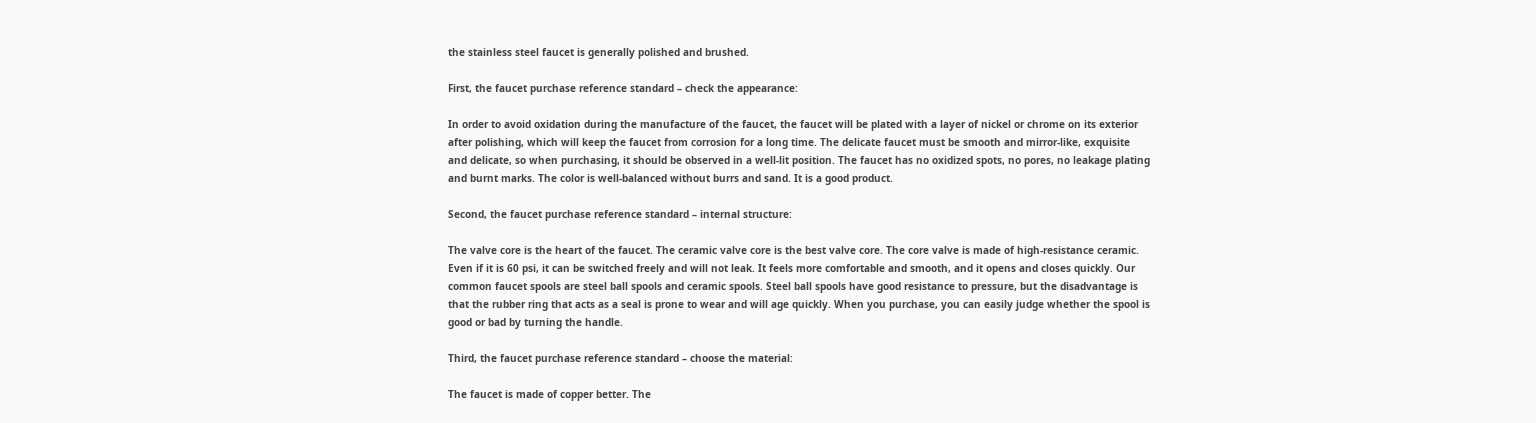the stainless steel faucet is generally polished and brushed.

First, the faucet purchase reference standard – check the appearance:

In order to avoid oxidation during the manufacture of the faucet, the faucet will be plated with a layer of nickel or chrome on its exterior after polishing, which will keep the faucet from corrosion for a long time. The delicate faucet must be smooth and mirror-like, exquisite and delicate, so when purchasing, it should be observed in a well-lit position. The faucet has no oxidized spots, no pores, no leakage plating and burnt marks. The color is well-balanced without burrs and sand. It is a good product.

Second, the faucet purchase reference standard – internal structure:

The valve core is the heart of the faucet. The ceramic valve core is the best valve core. The core valve is made of high-resistance ceramic. Even if it is 60 psi, it can be switched freely and will not leak. It feels more comfortable and smooth, and it opens and closes quickly. Our common faucet spools are steel ball spools and ceramic spools. Steel ball spools have good resistance to pressure, but the disadvantage is that the rubber ring that acts as a seal is prone to wear and will age quickly. When you purchase, you can easily judge whether the spool is good or bad by turning the handle.

Third, the faucet purchase reference standard – choose the material:

The faucet is made of copper better. The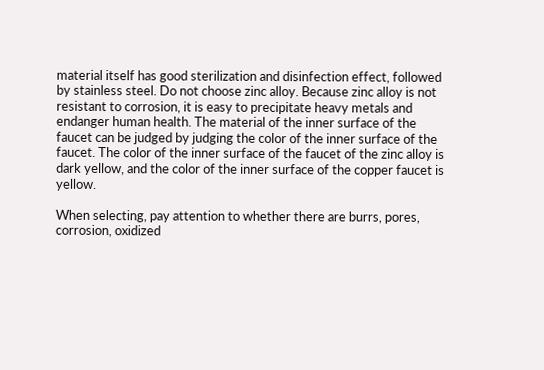material itself has good sterilization and disinfection effect, followed by stainless steel. Do not choose zinc alloy. Because zinc alloy is not resistant to corrosion, it is easy to precipitate heavy metals and endanger human health. The material of the inner surface of the faucet can be judged by judging the color of the inner surface of the faucet. The color of the inner surface of the faucet of the zinc alloy is dark yellow, and the color of the inner surface of the copper faucet is yellow.

When selecting, pay attention to whether there are burrs, pores, corrosion, oxidized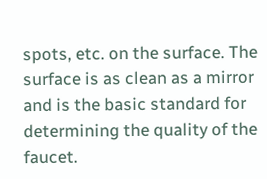spots, etc. on the surface. The surface is as clean as a mirror and is the basic standard for determining the quality of the faucet.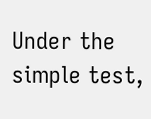Under the simple test,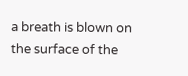a breath is blown on the surface of the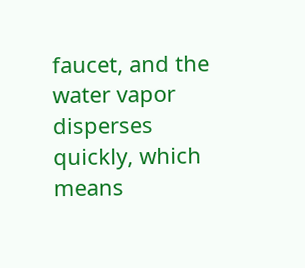faucet, and the water vapor disperses quickly, which means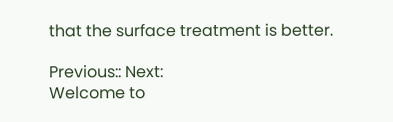that the surface treatment is better.

Previous:: Next:
Welcome to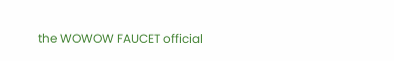the WOWOW FAUCET official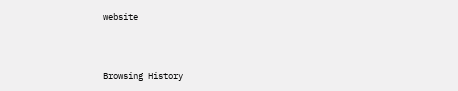website




Browsing History